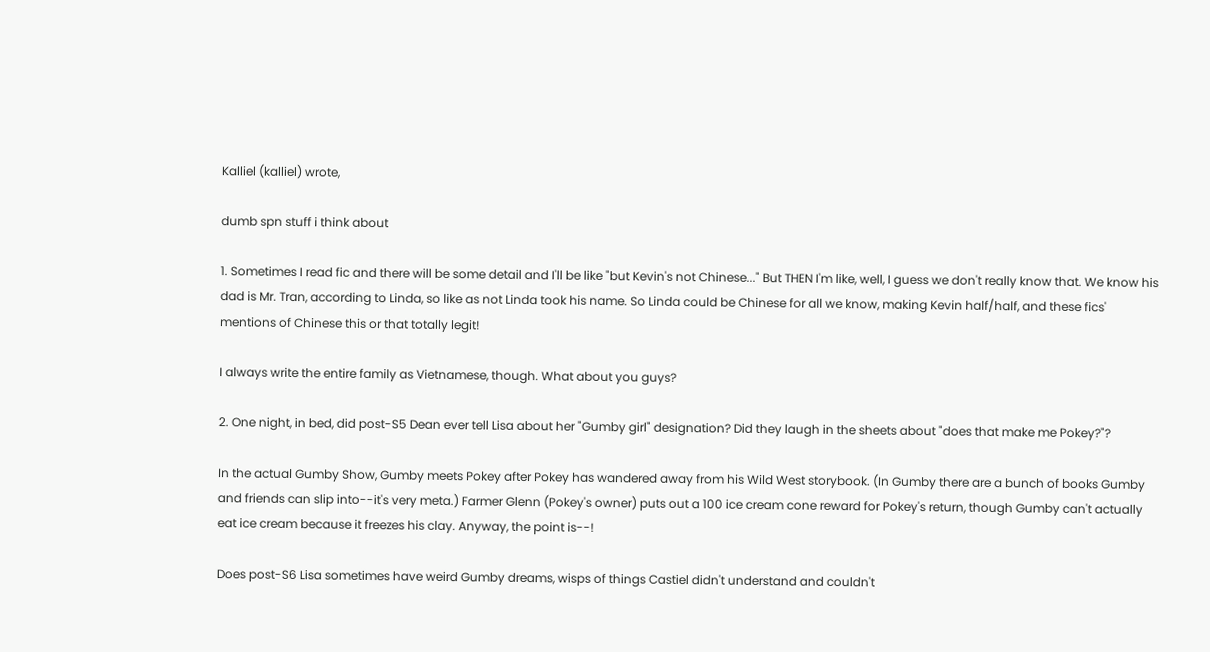Kalliel (kalliel) wrote,

dumb spn stuff i think about

1. Sometimes I read fic and there will be some detail and I'll be like "but Kevin's not Chinese..." But THEN I'm like, well, I guess we don't really know that. We know his dad is Mr. Tran, according to Linda, so like as not Linda took his name. So Linda could be Chinese for all we know, making Kevin half/half, and these fics' mentions of Chinese this or that totally legit!

I always write the entire family as Vietnamese, though. What about you guys?

2. One night, in bed, did post-S5 Dean ever tell Lisa about her "Gumby girl" designation? Did they laugh in the sheets about "does that make me Pokey?"?

In the actual Gumby Show, Gumby meets Pokey after Pokey has wandered away from his Wild West storybook. (In Gumby there are a bunch of books Gumby and friends can slip into--it's very meta.) Farmer Glenn (Pokey's owner) puts out a 100 ice cream cone reward for Pokey's return, though Gumby can't actually eat ice cream because it freezes his clay. Anyway, the point is--!

Does post-S6 Lisa sometimes have weird Gumby dreams, wisps of things Castiel didn't understand and couldn't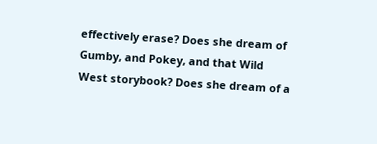effectively erase? Does she dream of Gumby, and Pokey, and that Wild West storybook? Does she dream of a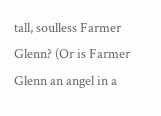tall, soulless Farmer Glenn? (Or is Farmer Glenn an angel in a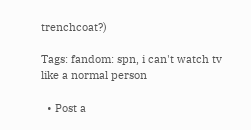trenchcoat?)

Tags: fandom: spn, i can't watch tv like a normal person

  • Post a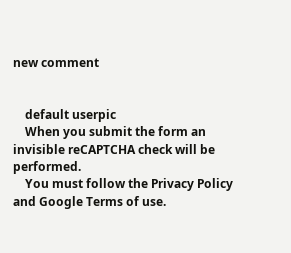new comment


    default userpic
    When you submit the form an invisible reCAPTCHA check will be performed.
    You must follow the Privacy Policy and Google Terms of use.